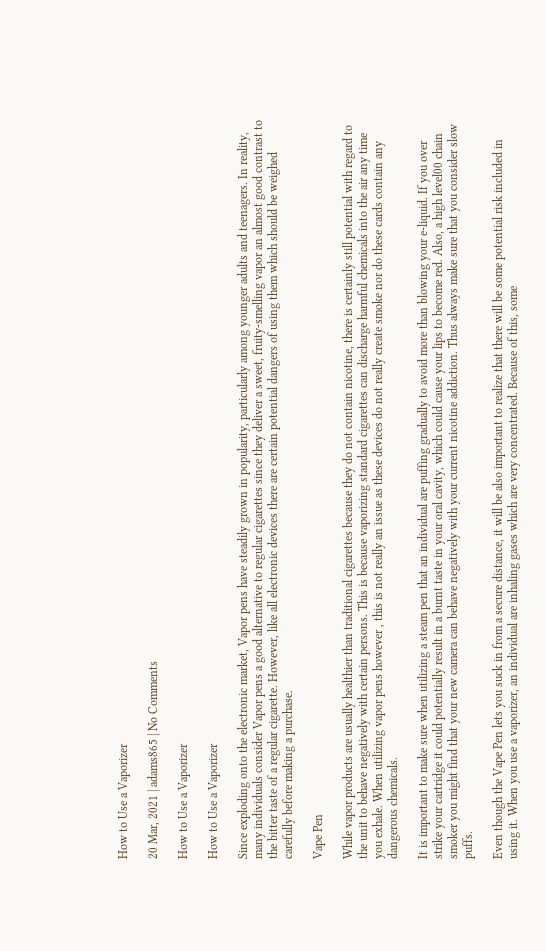How to Use a Vaporizer

20 Mar, 2021 | adams865 | No Comments

How to Use a Vaporizer

How to Use a Vaporizer

Since exploding onto the electronic market, Vapor pens have steadily grown in popularity, particularly among younger adults and teenagers. In reality, many individuals consider Vapor pens a good alternative to regular cigarettes since they deliver a sweet, fruity-smelling vapor an almost good contrast to the bitter taste of a regular cigarette. However, like all electronic devices there are certain potential dangers of using them which should be weighed carefully before making a purchase.

Vape Pen

While vapor products are usually healthier than traditional cigarettes because they do not contain nicotine, there is certainly still potential with regard to the unit to behave negatively with certain persons. This is because vaporizing standard cigarettes can discharge harmful chemicals into the air any time you exhale. When utilizing vapor pens however , this is not really an issue as these devices do not really create smoke nor do these cards contain any dangerous chemicals.

It is important to make sure when utilizing a steam pen that an individual are puffing gradually to avoid more than blowing your e-liquid. If you over strike your cartridge it could potentially result in a burnt taste in your oral cavity, which could cause your lips to become red. Also, a high level00 chain smoker you might find that your new camera can behave negatively with your current nicotine addiction. Thus always make sure that you consider slow puffs.

Even though the Vape Pen lets you suck in from a secure distance, it will be also important to realize that there will be some potential risk included in using it. When you use a vaporizer, an individual are inhaling gases which are very concentrated. Because of this, some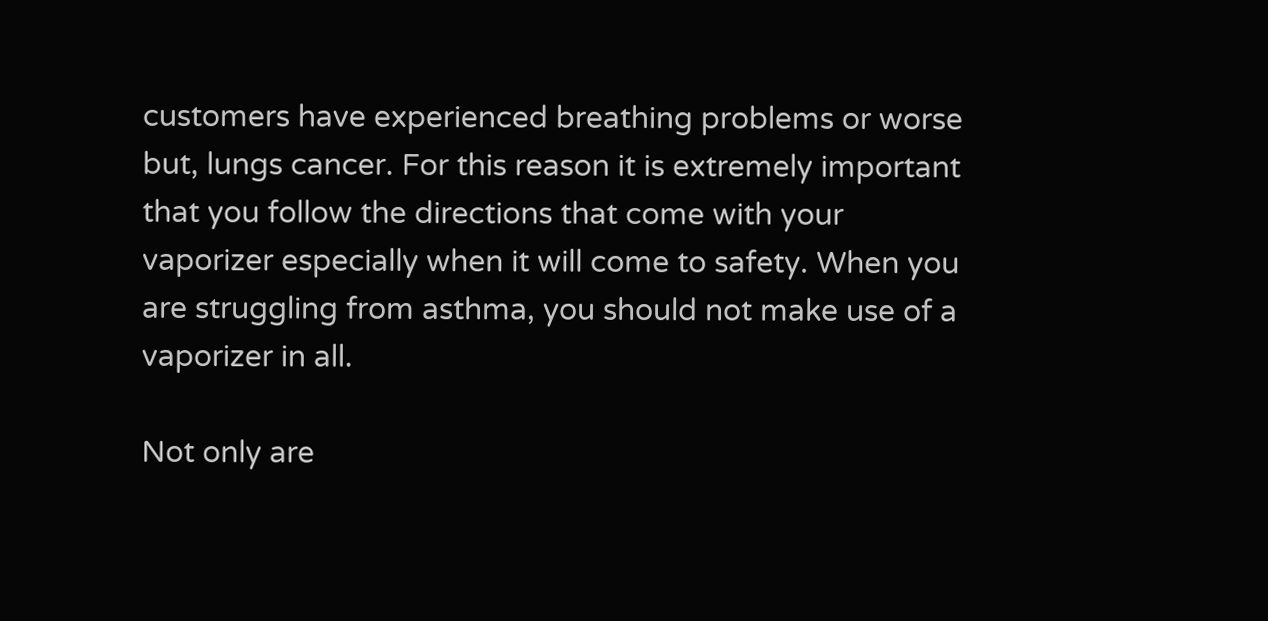customers have experienced breathing problems or worse but, lungs cancer. For this reason it is extremely important that you follow the directions that come with your vaporizer especially when it will come to safety. When you are struggling from asthma, you should not make use of a vaporizer in all.

Not only are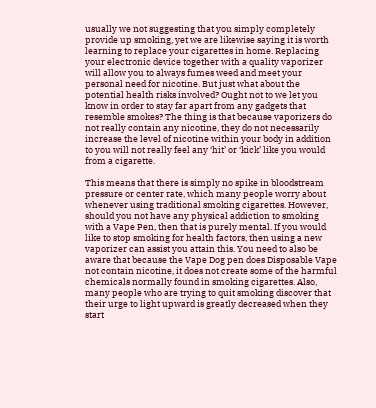usually we not suggesting that you simply completely provide up smoking, yet we are likewise saying it is worth learning to replace your cigarettes in home. Replacing your electronic device together with a quality vaporizer will allow you to always fumes weed and meet your personal need for nicotine. But just what about the potential health risks involved? Ought not to we let you know in order to stay far apart from any gadgets that resemble smokes? The thing is that because vaporizers do not really contain any nicotine, they do not necessarily increase the level of nicotine within your body in addition to you will not really feel any ‘hit’ or ‘kick’ like you would from a cigarette.

This means that there is simply no spike in bloodstream pressure or center rate, which many people worry about whenever using traditional smoking cigarettes. However, should you not have any physical addiction to smoking with a Vape Pen, then that is purely mental. If you would like to stop smoking for health factors, then using a new vaporizer can assist you attain this. You need to also be aware that because the Vape Dog pen does Disposable Vape not contain nicotine, it does not create some of the harmful chemicals normally found in smoking cigarettes. Also, many people who are trying to quit smoking discover that their urge to light upward is greatly decreased when they start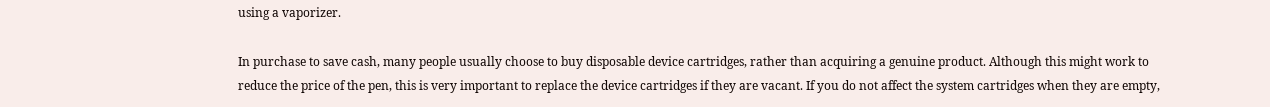using a vaporizer.

In purchase to save cash, many people usually choose to buy disposable device cartridges, rather than acquiring a genuine product. Although this might work to reduce the price of the pen, this is very important to replace the device cartridges if they are vacant. If you do not affect the system cartridges when they are empty,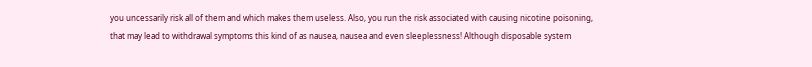you uncessarily risk all of them and which makes them useless. Also, you run the risk associated with causing nicotine poisoning, that may lead to withdrawal symptoms this kind of as nausea, nausea and even sleeplessness! Although disposable system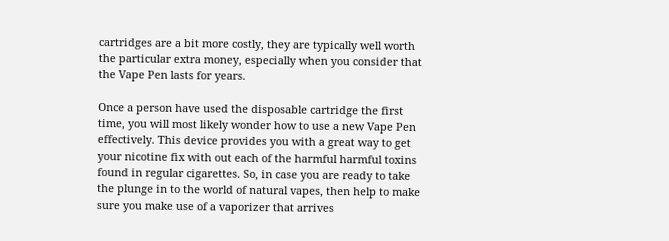cartridges are a bit more costly, they are typically well worth the particular extra money, especially when you consider that the Vape Pen lasts for years.

Once a person have used the disposable cartridge the first time, you will most likely wonder how to use a new Vape Pen effectively. This device provides you with a great way to get your nicotine fix with out each of the harmful harmful toxins found in regular cigarettes. So, in case you are ready to take the plunge in to the world of natural vapes, then help to make sure you make use of a vaporizer that arrives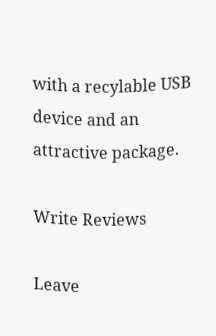with a recylable USB device and an attractive package.

Write Reviews

Leave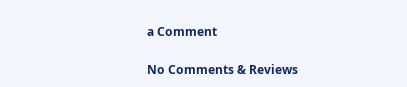a Comment

No Comments & Reviews